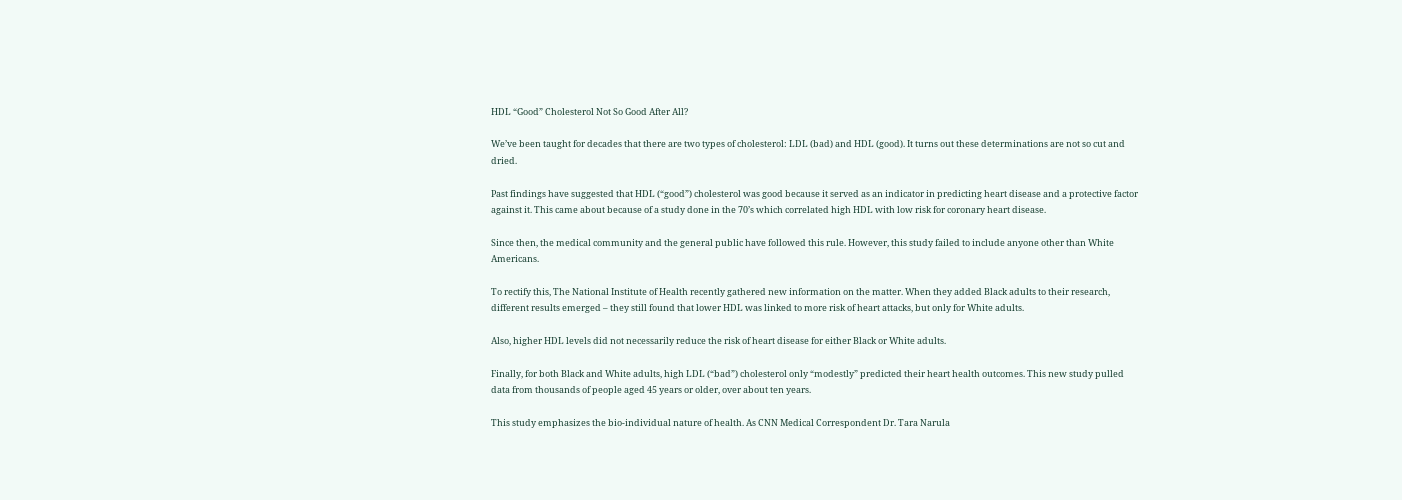HDL “Good” Cholesterol Not So Good After All?

We’ve been taught for decades that there are two types of cholesterol: LDL (bad) and HDL (good). It turns out these determinations are not so cut and dried.

Past findings have suggested that HDL (“good”) cholesterol was good because it served as an indicator in predicting heart disease and a protective factor against it. This came about because of a study done in the 70’s which correlated high HDL with low risk for coronary heart disease.

Since then, the medical community and the general public have followed this rule. However, this study failed to include anyone other than White Americans.

To rectify this, The National Institute of Health recently gathered new information on the matter. When they added Black adults to their research, different results emerged – they still found that lower HDL was linked to more risk of heart attacks, but only for White adults.

Also, higher HDL levels did not necessarily reduce the risk of heart disease for either Black or White adults.

Finally, for both Black and White adults, high LDL (“bad”) cholesterol only “modestly” predicted their heart health outcomes. This new study pulled data from thousands of people aged 45 years or older, over about ten years.

This study emphasizes the bio-individual nature of health. As CNN Medical Correspondent Dr. Tara Narula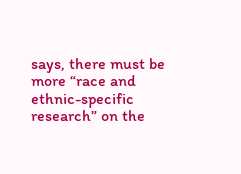says, there must be more “race and ethnic-specific research” on the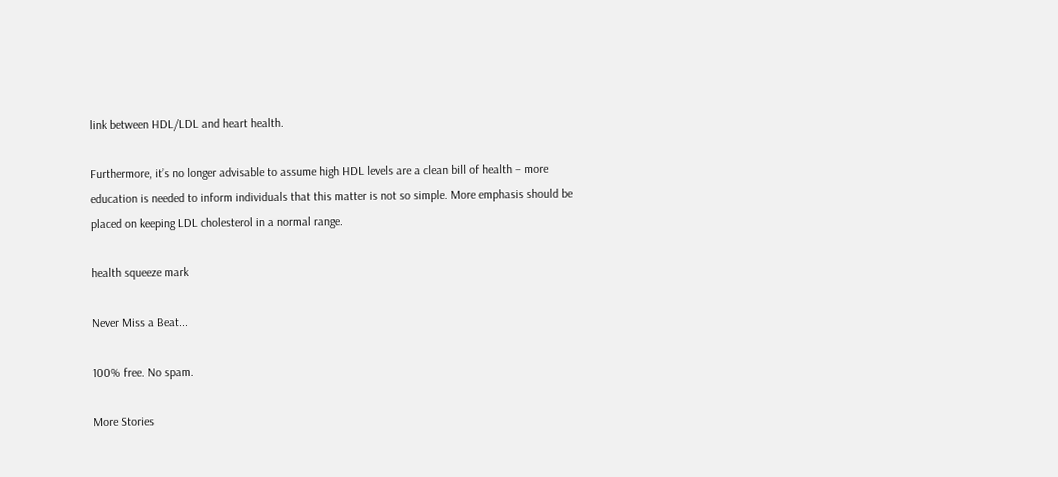link between HDL/LDL and heart health.

Furthermore, it’s no longer advisable to assume high HDL levels are a clean bill of health – more education is needed to inform individuals that this matter is not so simple. More emphasis should be placed on keeping LDL cholesterol in a normal range.

health squeeze mark

Never Miss a Beat...

100% free. No spam.

More Stories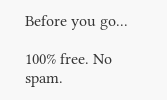Before you go...

100% free. No spam.